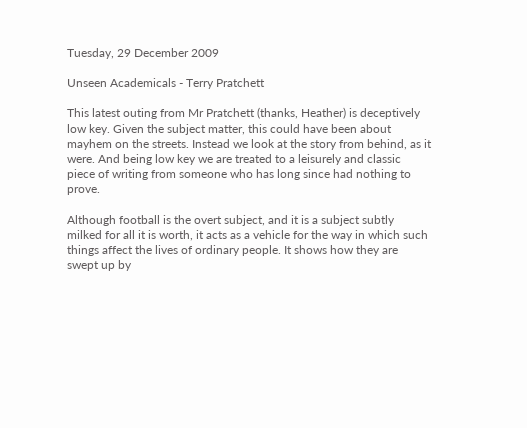Tuesday, 29 December 2009

Unseen Academicals - Terry Pratchett

This latest outing from Mr Pratchett (thanks, Heather) is deceptively low key. Given the subject matter, this could have been about mayhem on the streets. Instead we look at the story from behind, as it were. And being low key we are treated to a leisurely and classic piece of writing from someone who has long since had nothing to prove.

Although football is the overt subject, and it is a subject subtly milked for all it is worth, it acts as a vehicle for the way in which such things affect the lives of ordinary people. It shows how they are swept up by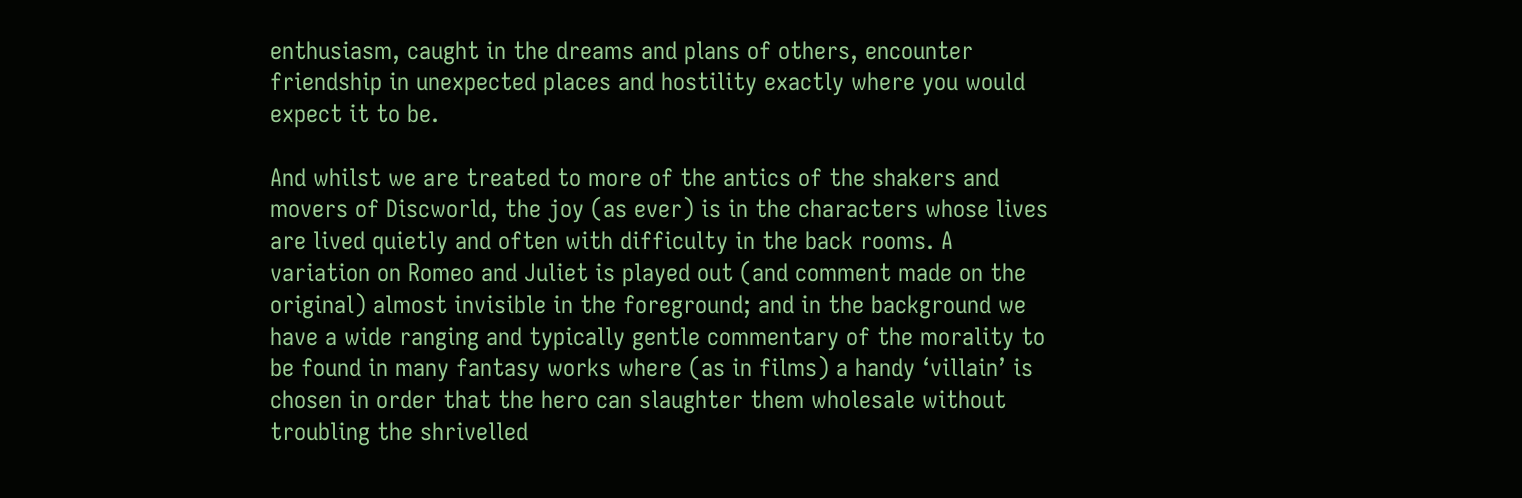enthusiasm, caught in the dreams and plans of others, encounter friendship in unexpected places and hostility exactly where you would expect it to be.

And whilst we are treated to more of the antics of the shakers and movers of Discworld, the joy (as ever) is in the characters whose lives are lived quietly and often with difficulty in the back rooms. A variation on Romeo and Juliet is played out (and comment made on the original) almost invisible in the foreground; and in the background we have a wide ranging and typically gentle commentary of the morality to be found in many fantasy works where (as in films) a handy ‘villain’ is chosen in order that the hero can slaughter them wholesale without troubling the shrivelled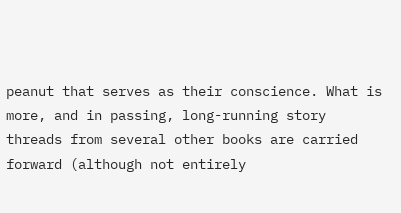peanut that serves as their conscience. What is more, and in passing, long-running story threads from several other books are carried forward (although not entirely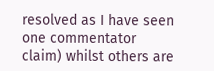resolved as I have seen one commentator claim) whilst others are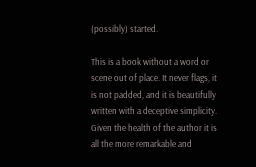(possibly) started.

This is a book without a word or scene out of place. It never flags, it is not padded, and it is beautifully written with a deceptive simplicity. Given the health of the author it is all the more remarkable and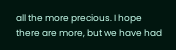all the more precious. I hope there are more, but we have had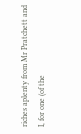riches aplenty from Mr Pratchett and I, for one (of the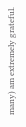many) am extremely grateful.